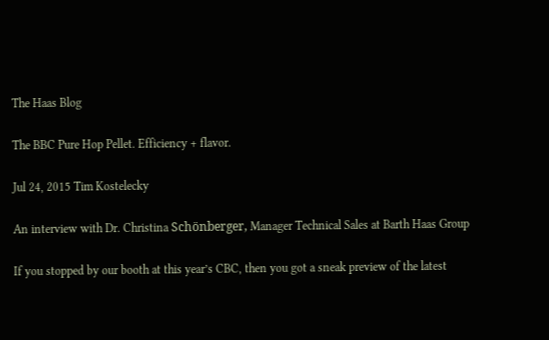The Haas Blog

The BBC Pure Hop Pellet. Efficiency + flavor.

Jul 24, 2015 Tim Kostelecky

An interview with Dr. Christina Schönberger, Manager Technical Sales at Barth Haas Group

If you stopped by our booth at this year’s CBC, then you got a sneak preview of the latest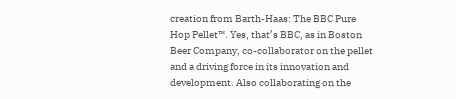creation from Barth-Haas: The BBC Pure Hop Pellet™. Yes, that’s BBC, as in Boston Beer Company, co-collaborator on the pellet and a driving force in its innovation and development. Also collaborating on the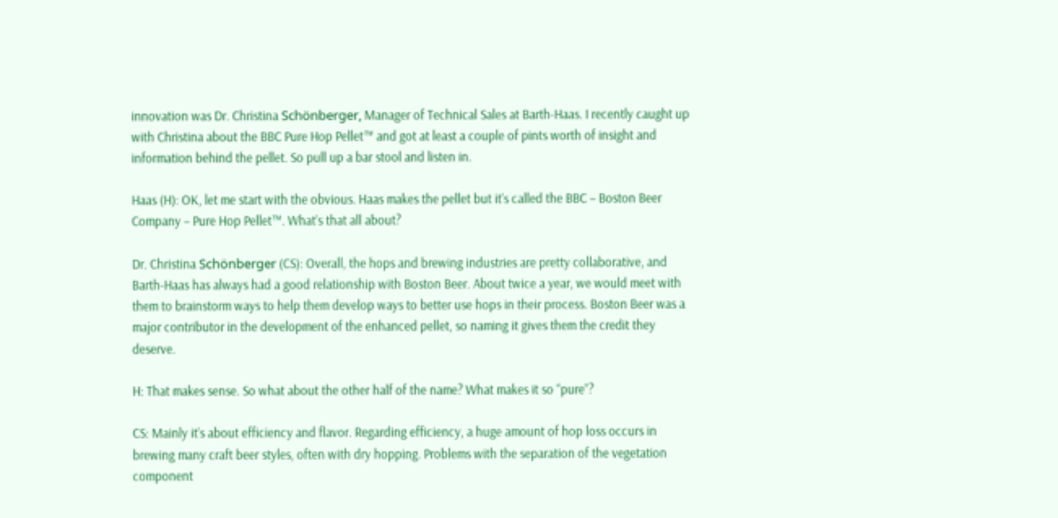innovation was Dr. Christina Schönberger, Manager of Technical Sales at Barth-Haas. I recently caught up with Christina about the BBC Pure Hop Pellet™ and got at least a couple of pints worth of insight and information behind the pellet. So pull up a bar stool and listen in.

Haas (H): OK, let me start with the obvious. Haas makes the pellet but it’s called the BBC – Boston Beer Company – Pure Hop Pellet™. What’s that all about?

Dr. Christina Schönberger (CS): Overall, the hops and brewing industries are pretty collaborative, and Barth-Haas has always had a good relationship with Boston Beer. About twice a year, we would meet with them to brainstorm ways to help them develop ways to better use hops in their process. Boston Beer was a major contributor in the development of the enhanced pellet, so naming it gives them the credit they deserve.

H: That makes sense. So what about the other half of the name? What makes it so “pure”?

CS: Mainly it’s about efficiency and flavor. Regarding efficiency, a huge amount of hop loss occurs in brewing many craft beer styles, often with dry hopping. Problems with the separation of the vegetation component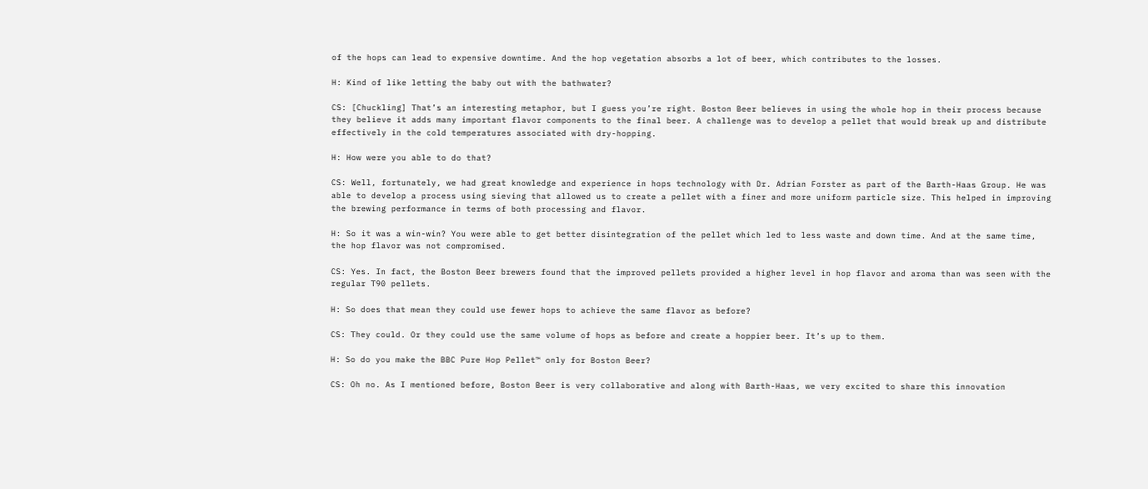of the hops can lead to expensive downtime. And the hop vegetation absorbs a lot of beer, which contributes to the losses.

H: Kind of like letting the baby out with the bathwater?

CS: [Chuckling] That’s an interesting metaphor, but I guess you’re right. Boston Beer believes in using the whole hop in their process because they believe it adds many important flavor components to the final beer. A challenge was to develop a pellet that would break up and distribute effectively in the cold temperatures associated with dry-hopping.

H: How were you able to do that?

CS: Well, fortunately, we had great knowledge and experience in hops technology with Dr. Adrian Forster as part of the Barth-Haas Group. He was able to develop a process using sieving that allowed us to create a pellet with a finer and more uniform particle size. This helped in improving the brewing performance in terms of both processing and flavor.

H: So it was a win-win? You were able to get better disintegration of the pellet which led to less waste and down time. And at the same time, the hop flavor was not compromised.

CS: Yes. In fact, the Boston Beer brewers found that the improved pellets provided a higher level in hop flavor and aroma than was seen with the regular T90 pellets.

H: So does that mean they could use fewer hops to achieve the same flavor as before?

CS: They could. Or they could use the same volume of hops as before and create a hoppier beer. It’s up to them.

H: So do you make the BBC Pure Hop Pellet™ only for Boston Beer?

CS: Oh no. As I mentioned before, Boston Beer is very collaborative and along with Barth-Haas, we very excited to share this innovation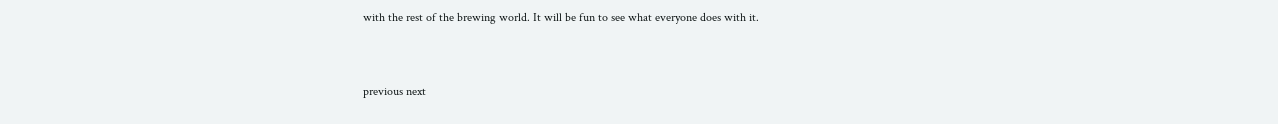with the rest of the brewing world. It will be fun to see what everyone does with it.


previous next